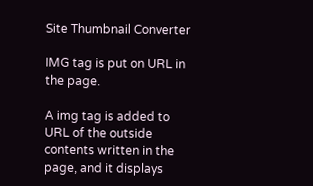Site Thumbnail Converter

IMG tag is put on URL in the page.

A img tag is added to URL of the outside contents written in the page, and it displays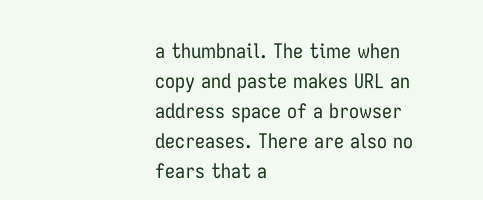a thumbnail. The time when copy and paste makes URL an address space of a browser decreases. There are also no fears that a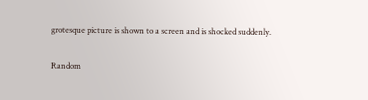grotesque picture is shown to a screen and is shocked suddenly.

Random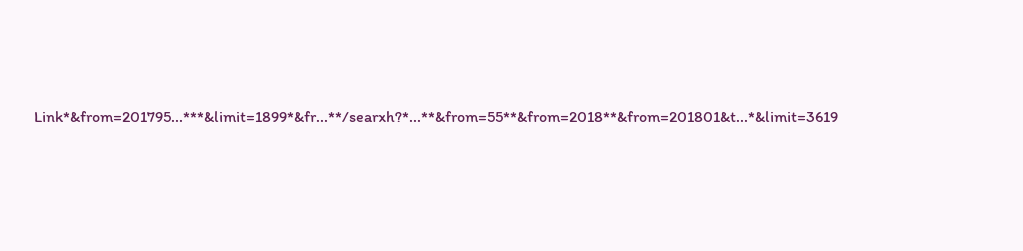Link*&from=201795...***&limit=1899*&fr...**/searxh?*...**&from=55**&from=2018**&from=201801&t...*&limit=3619